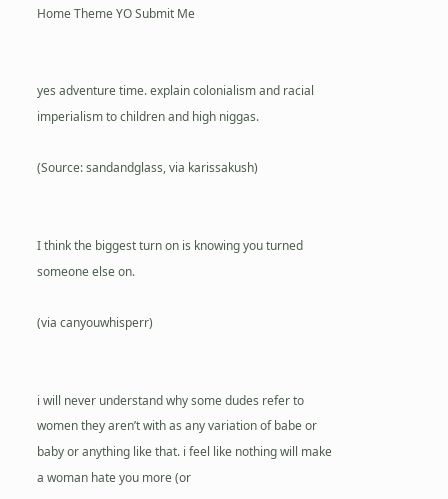Home Theme YO Submit Me


yes adventure time. explain colonialism and racial imperialism to children and high niggas.

(Source: sandandglass, via karissakush)


I think the biggest turn on is knowing you turned someone else on.

(via canyouwhisperr)


i will never understand why some dudes refer to women they aren’t with as any variation of babe or baby or anything like that. i feel like nothing will make a woman hate you more (or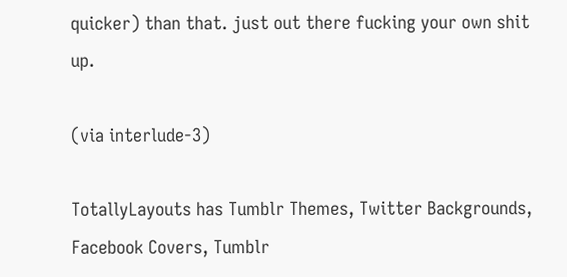quicker) than that. just out there fucking your own shit up.

(via interlude-3)

TotallyLayouts has Tumblr Themes, Twitter Backgrounds, Facebook Covers, Tumblr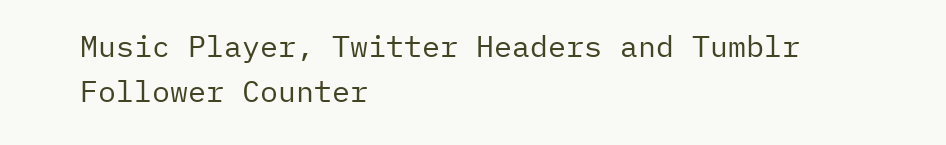Music Player, Twitter Headers and Tumblr Follower Counter